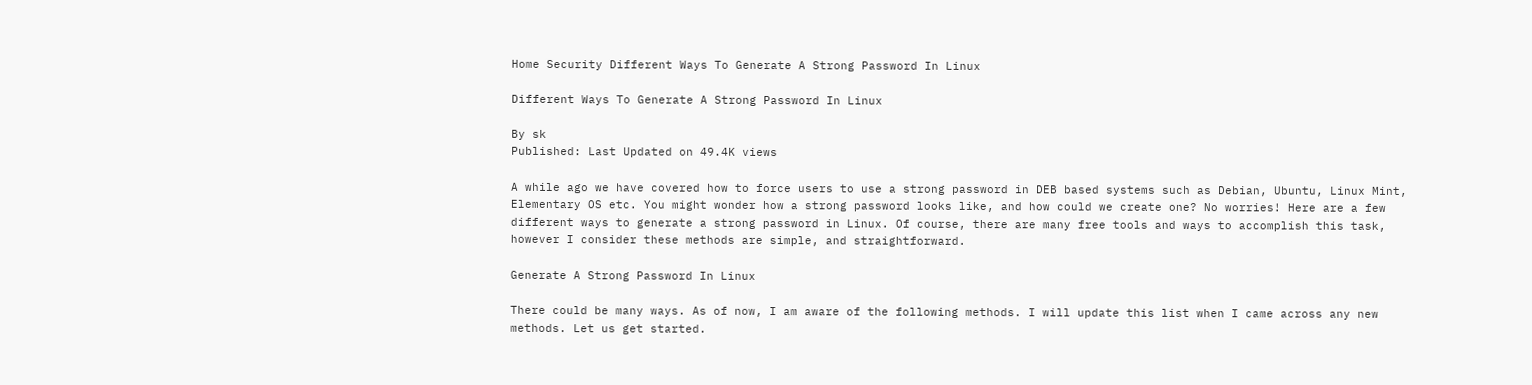Home Security Different Ways To Generate A Strong Password In Linux

Different Ways To Generate A Strong Password In Linux

By sk
Published: Last Updated on 49.4K views

A while ago we have covered how to force users to use a strong password in DEB based systems such as Debian, Ubuntu, Linux Mint, Elementary OS etc. You might wonder how a strong password looks like, and how could we create one? No worries! Here are a few different ways to generate a strong password in Linux. Of course, there are many free tools and ways to accomplish this task, however I consider these methods are simple, and straightforward.

Generate A Strong Password In Linux

There could be many ways. As of now, I am aware of the following methods. I will update this list when I came across any new methods. Let us get started.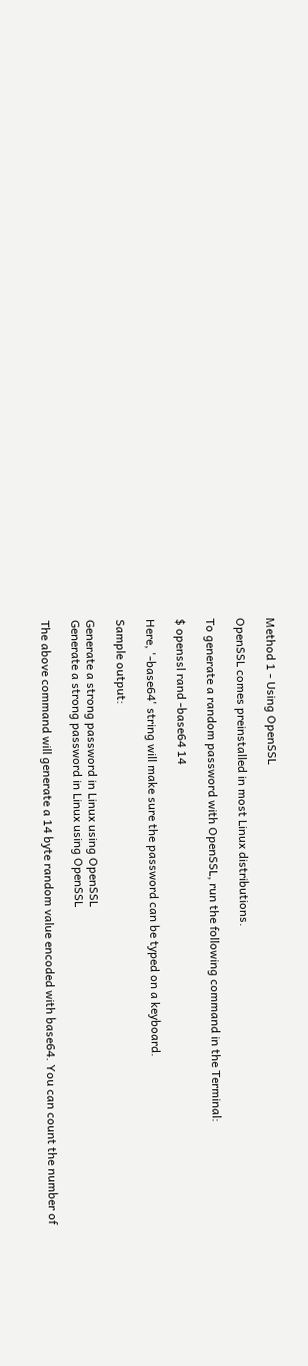Method 1 - Using OpenSSL

OpenSSL comes preinstalled in most Linux distributions.

To generate a random password with OpenSSL, run the following command in the Terminal:

$ openssl rand -base64 14

Here, '-base64' string will make sure the password can be typed on a keyboard.

Sample output:

Generate a strong password in Linux using OpenSSL
Generate a strong password in Linux using OpenSSL

The above command will generate a 14 byte random value encoded with base64. You can count the number of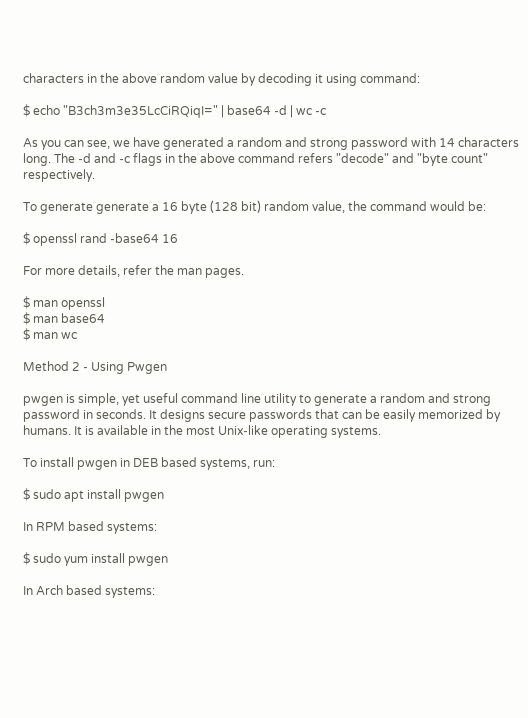characters in the above random value by decoding it using command:

$ echo "B3ch3m3e35LcCiRQiqI=" | base64 -d | wc -c

As you can see, we have generated a random and strong password with 14 characters long. The -d and -c flags in the above command refers "decode" and "byte count" respectively.

To generate generate a 16 byte (128 bit) random value, the command would be:

$ openssl rand -base64 16

For more details, refer the man pages.

$ man openssl
$ man base64
$ man wc

Method 2 - Using Pwgen

pwgen is simple, yet useful command line utility to generate a random and strong password in seconds. It designs secure passwords that can be easily memorized by humans. It is available in the most Unix-like operating systems.

To install pwgen in DEB based systems, run:

$ sudo apt install pwgen

In RPM based systems:

$ sudo yum install pwgen

In Arch based systems: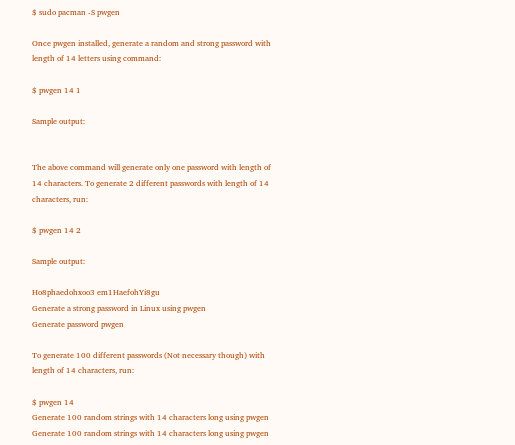$ sudo pacman -S pwgen

Once pwgen installed, generate a random and strong password with length of 14 letters using command:

$ pwgen 14 1

Sample output:


The above command will generate only one password with length of 14 characters. To generate 2 different passwords with length of 14 characters, run:

$ pwgen 14 2

Sample output:

Ho8phaedohxoo3 em1HaefohYi8gu
Generate a strong password in Linux using pwgen
Generate password pwgen

To generate 100 different passwords (Not necessary though) with length of 14 characters, run:

$ pwgen 14
Generate 100 random strings with 14 characters long using pwgen
Generate 100 random strings with 14 characters long using pwgen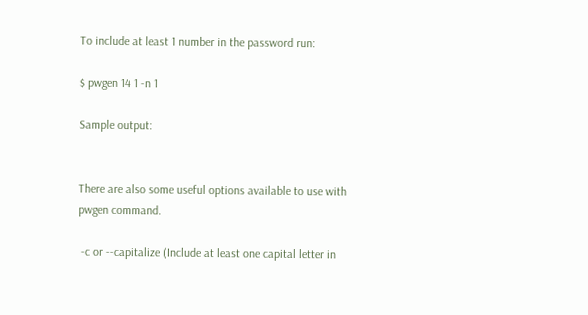To include at least 1 number in the password run:

$ pwgen 14 1 -n 1

Sample output:


There are also some useful options available to use with pwgen command.

 -c or --capitalize (Include at least one capital letter in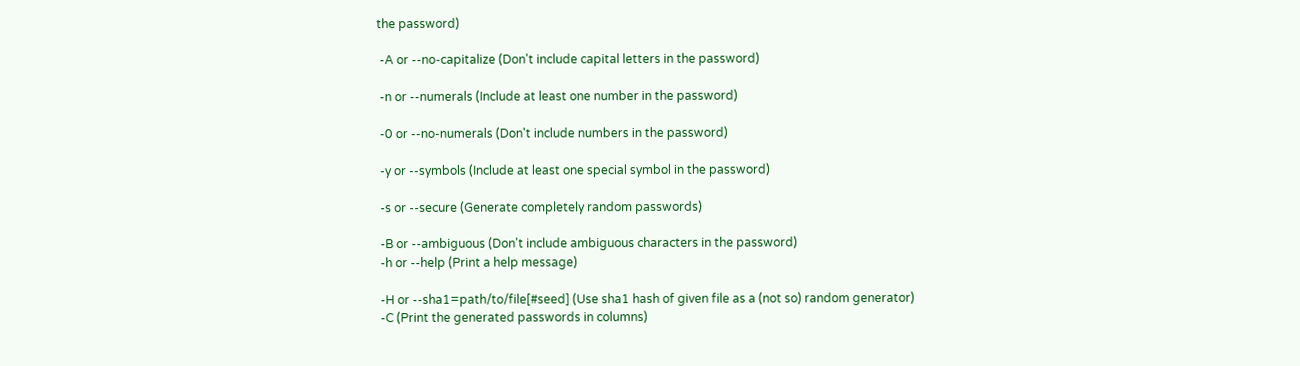the password)

 -A or --no-capitalize (Don't include capital letters in the password)

 -n or --numerals (Include at least one number in the password)

 -0 or --no-numerals (Don't include numbers in the password)

 -y or --symbols (Include at least one special symbol in the password)

 -s or --secure (Generate completely random passwords)

 -B or --ambiguous (Don't include ambiguous characters in the password)
 -h or --help (Print a help message)

 -H or --sha1=path/to/file[#seed] (Use sha1 hash of given file as a (not so) random generator)
 -C (Print the generated passwords in columns)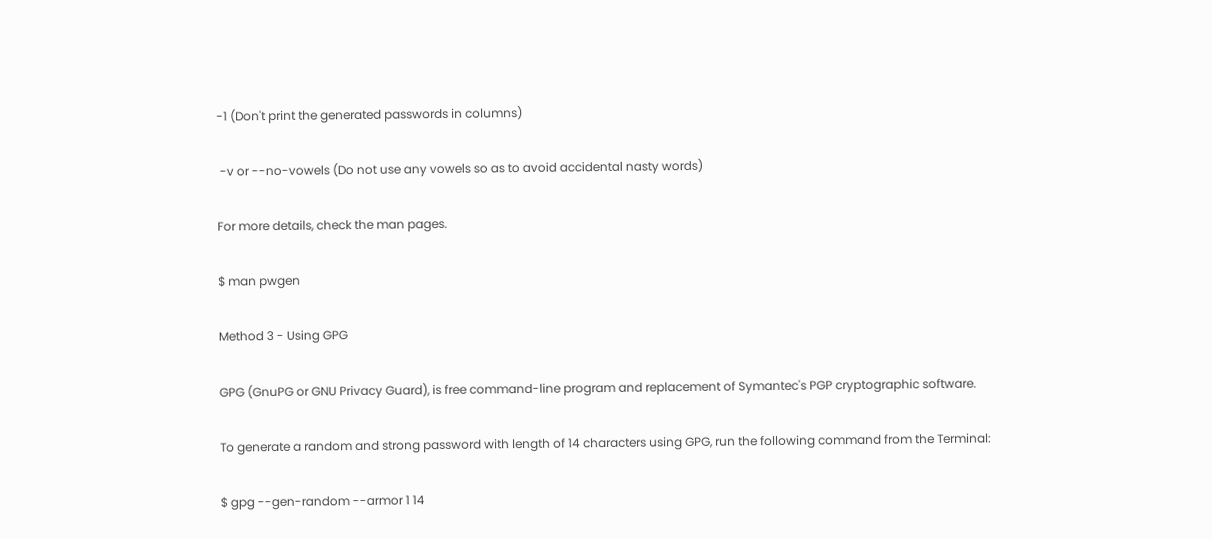-1 (Don't print the generated passwords in columns)

 -v or --no-vowels (Do not use any vowels so as to avoid accidental nasty words)

For more details, check the man pages.

$ man pwgen

Method 3 - Using GPG

GPG (GnuPG or GNU Privacy Guard), is free command-line program and replacement of Symantec's PGP cryptographic software.

To generate a random and strong password with length of 14 characters using GPG, run the following command from the Terminal:

$ gpg --gen-random --armor 1 14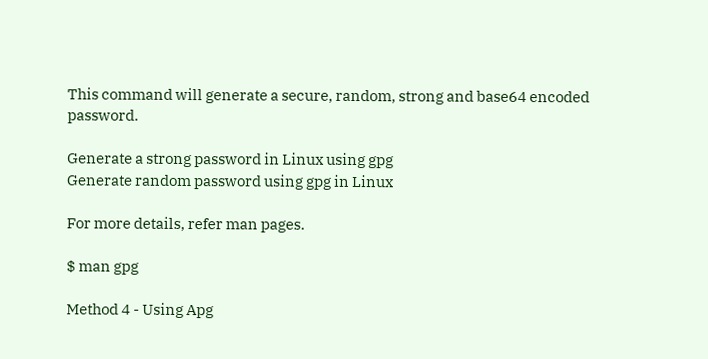This command will generate a secure, random, strong and base64 encoded password.

Generate a strong password in Linux using gpg
Generate random password using gpg in Linux

For more details, refer man pages.

$ man gpg

Method 4 - Using Apg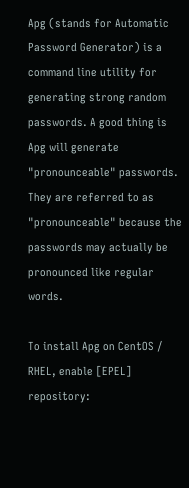Apg (stands for Automatic Password Generator) is a command line utility for generating strong random passwords. A good thing is Apg will generate "pronounceable" passwords. They are referred to as "pronounceable" because the passwords may actually be pronounced like regular words.

To install Apg on CentOS / RHEL, enable [EPEL] repository: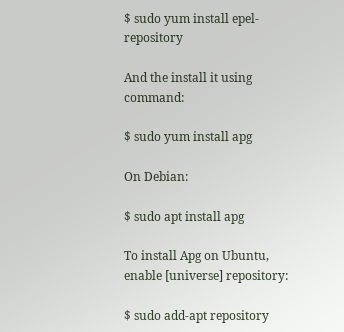$ sudo yum install epel-repository

And the install it using command:

$ sudo yum install apg

On Debian:

$ sudo apt install apg

To install Apg on Ubuntu, enable [universe] repository:

$ sudo add-apt repository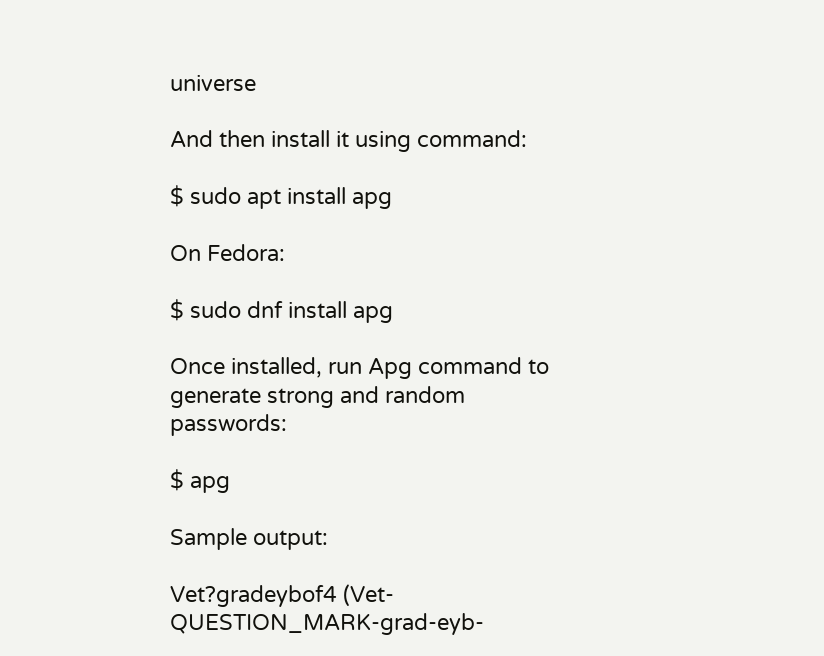universe

And then install it using command:

$ sudo apt install apg

On Fedora:

$ sudo dnf install apg

Once installed, run Apg command to generate strong and random passwords:

$ apg

Sample output:

Vet?gradeybof4 (Vet-QUESTION_MARK-grad-eyb-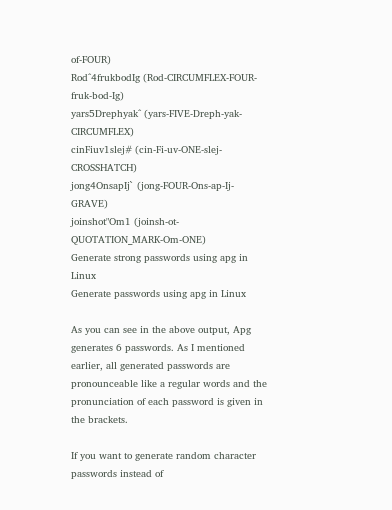of-FOUR)
Rod^4frukbodIg (Rod-CIRCUMFLEX-FOUR-fruk-bod-Ig)
yars5Drephyak^ (yars-FIVE-Dreph-yak-CIRCUMFLEX)
cinFiuv1slej# (cin-Fi-uv-ONE-slej-CROSSHATCH)
jong4OnsapIj` (jong-FOUR-Ons-ap-Ij-GRAVE)
joinshot"Om1 (joinsh-ot-QUOTATION_MARK-Om-ONE)
Generate strong passwords using apg in Linux
Generate passwords using apg in Linux

As you can see in the above output, Apg generates 6 passwords. As I mentioned earlier, all generated passwords are pronounceable like a regular words and the pronunciation of each password is given in the brackets.

If you want to generate random character passwords instead of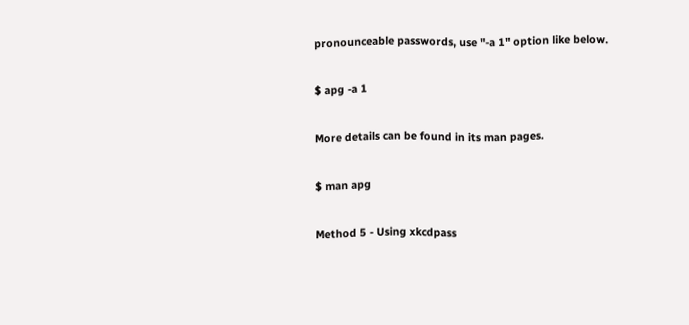pronounceable passwords, use "-a 1" option like below.

$ apg -a 1

More details can be found in its man pages.

$ man apg

Method 5 - Using xkcdpass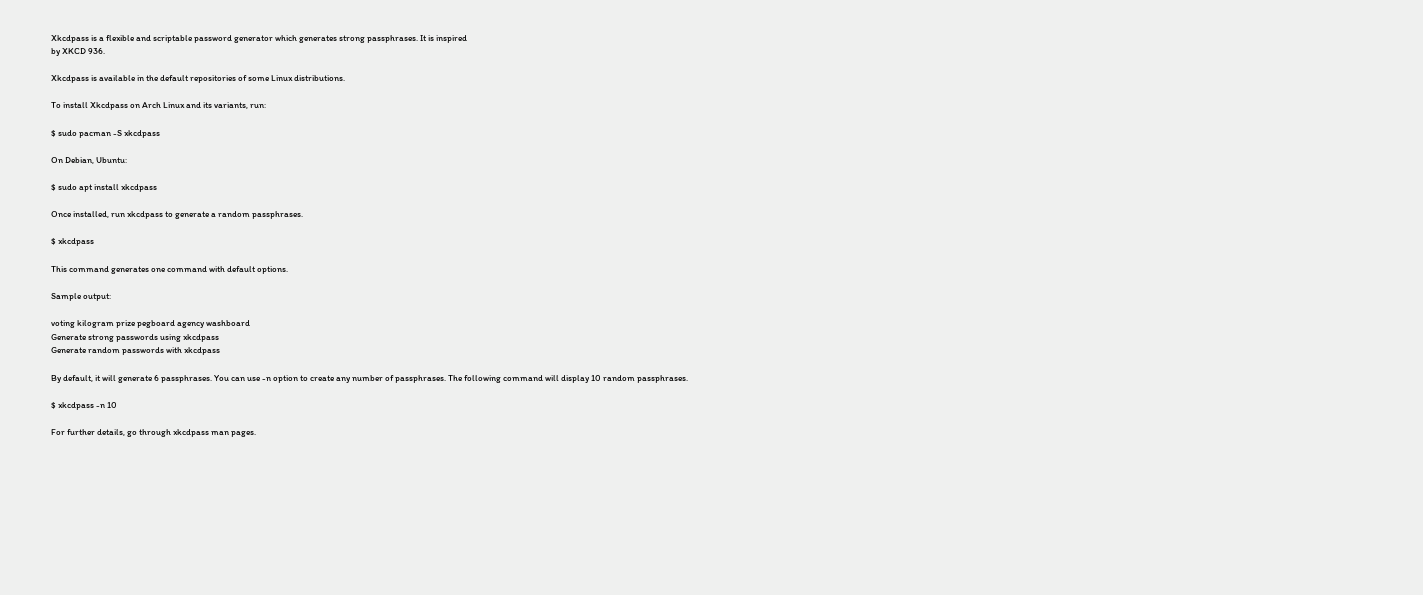Xkcdpass is a flexible and scriptable password generator which generates strong passphrases. It is inspired
by XKCD 936.

Xkcdpass is available in the default repositories of some Linux distributions.

To install Xkcdpass on Arch Linux and its variants, run:

$ sudo pacman -S xkcdpass

On Debian, Ubuntu:

$ sudo apt install xkcdpass

Once installed, run xkcdpass to generate a random passphrases.

$ xkcdpass

This command generates one command with default options.

Sample output:

voting kilogram prize pegboard agency washboard
Generate strong passwords using xkcdpass
Generate random passwords with xkcdpass

By default, it will generate 6 passphrases. You can use -n option to create any number of passphrases. The following command will display 10 random passphrases.

$ xkcdpass -n 10

For further details, go through xkcdpass man pages.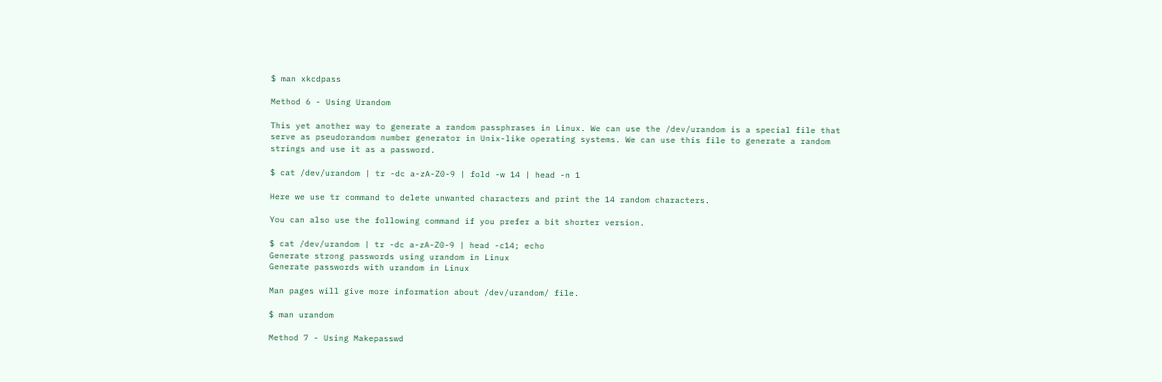$ man xkcdpass

Method 6 - Using Urandom

This yet another way to generate a random passphrases in Linux. We can use the /dev/urandom is a special file that serve as pseudorandom number generator in Unix-like operating systems. We can use this file to generate a random strings and use it as a password.

$ cat /dev/urandom | tr -dc a-zA-Z0-9 | fold -w 14 | head -n 1

Here we use tr command to delete unwanted characters and print the 14 random characters.

You can also use the following command if you prefer a bit shorter version.

$ cat /dev/urandom | tr -dc a-zA-Z0-9 | head -c14; echo
Generate strong passwords using urandom in Linux
Generate passwords with urandom in Linux

Man pages will give more information about /dev/urandom/ file.

$ man urandom

Method 7 - Using Makepasswd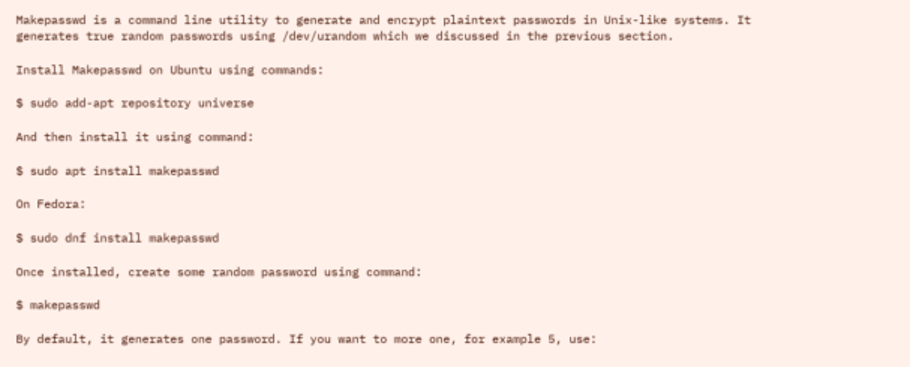Makepasswd is a command line utility to generate and encrypt plaintext passwords in Unix-like systems. It generates true random passwords using /dev/urandom which we discussed in the previous section.

Install Makepasswd on Ubuntu using commands:

$ sudo add-apt repository universe

And then install it using command:

$ sudo apt install makepasswd

On Fedora:

$ sudo dnf install makepasswd

Once installed, create some random password using command:

$ makepasswd

By default, it generates one password. If you want to more one, for example 5, use: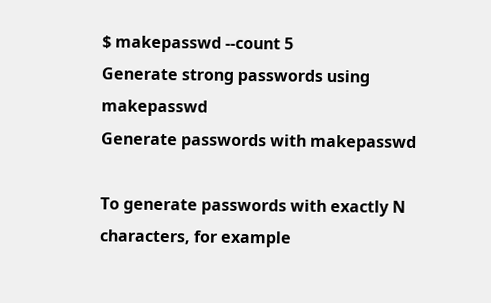$ makepasswd --count 5
Generate strong passwords using makepasswd
Generate passwords with makepasswd

To generate passwords with exactly N characters, for example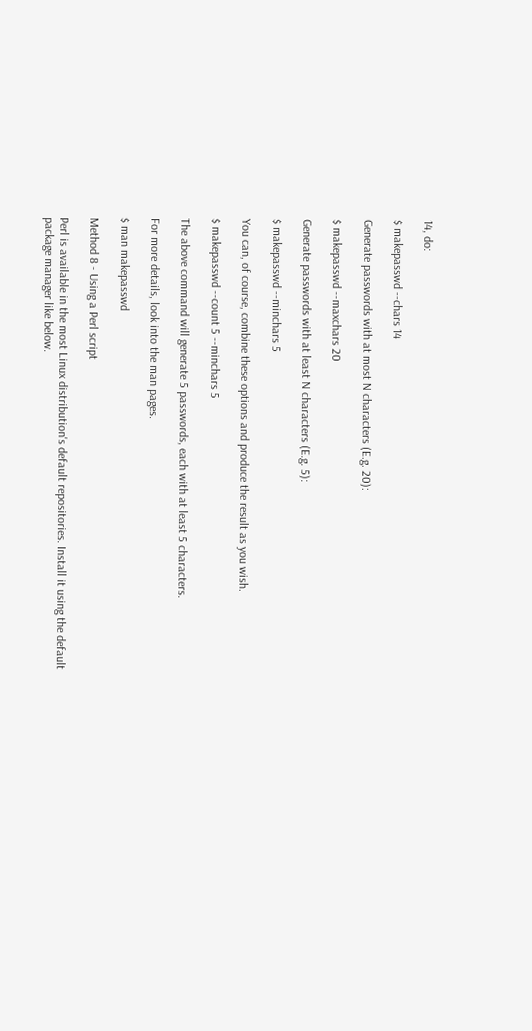14, do:

$ makepasswd --chars 14

Generate passwords with at most N characters (E.g. 20):

$ makepasswd --maxchars 20

Generate passwords with at least N characters (E.g. 5):

$ makepasswd --minchars 5

You can, of course, combine these options and produce the result as you wish.

$ makepasswd --count 5 --minchars 5

The above command will generate 5 passwords, each with at least 5 characters.

For more details, look into the man pages.

$ man makepasswd

Method 8 - Using a Perl script

Perl is available in the most Linux distribution's default repositories. Install it using the default package manager like below.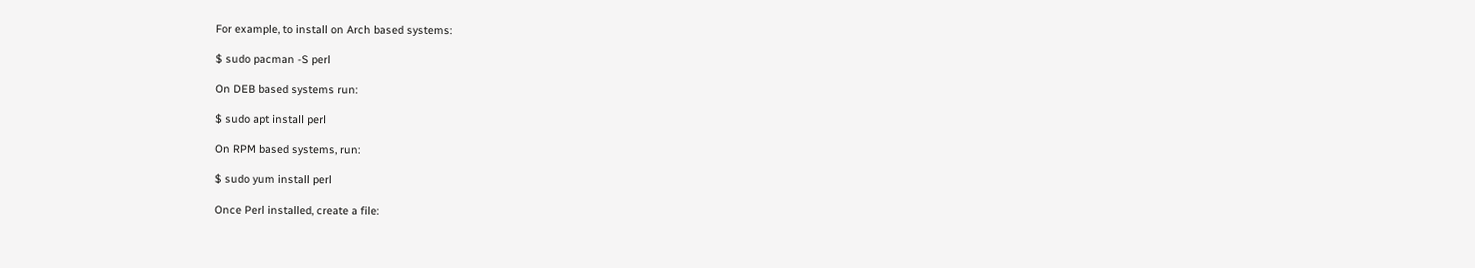For example, to install on Arch based systems:

$ sudo pacman -S perl

On DEB based systems run:

$ sudo apt install perl

On RPM based systems, run:

$ sudo yum install perl

Once Perl installed, create a file: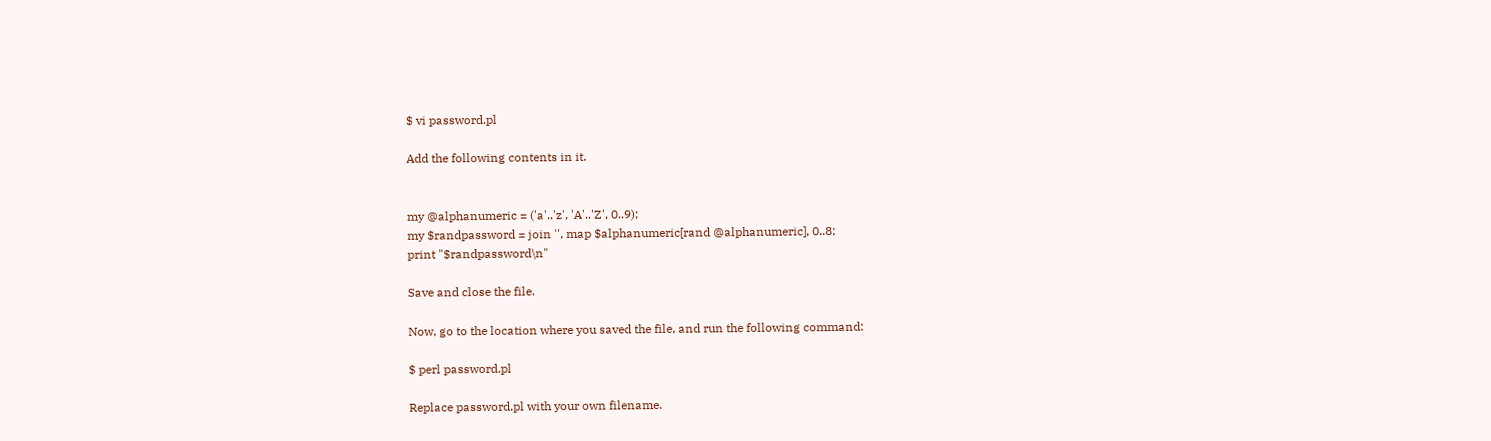$ vi password.pl

Add the following contents in it.


my @alphanumeric = ('a'..'z', 'A'..'Z', 0..9);
my $randpassword = join '', map $alphanumeric[rand @alphanumeric], 0..8;
print "$randpassword\n"

Save and close the file.

Now, go to the location where you saved the file, and run the following command:

$ perl password.pl

Replace password.pl with your own filename.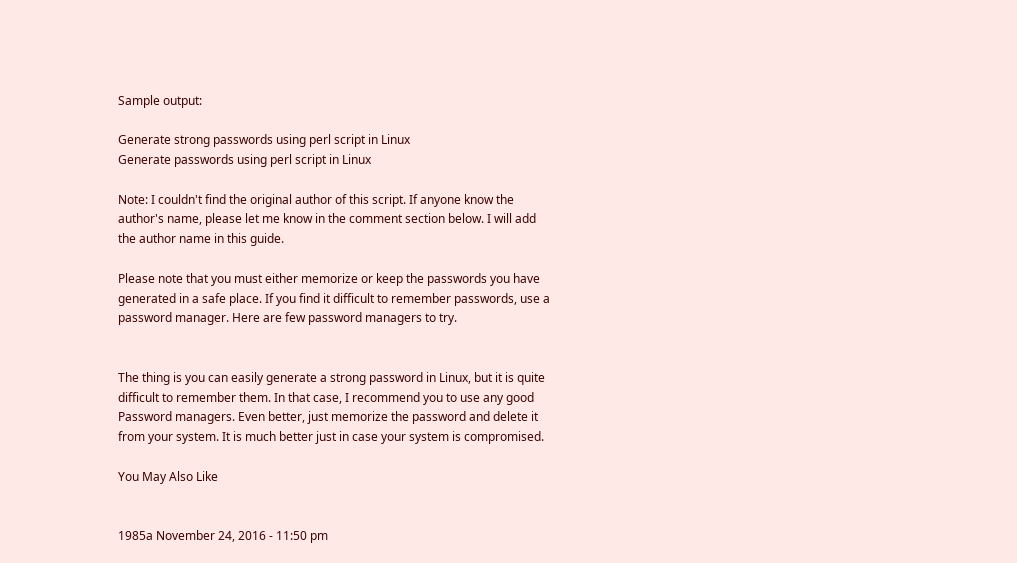Sample output:

Generate strong passwords using perl script in Linux
Generate passwords using perl script in Linux

Note: I couldn't find the original author of this script. If anyone know the author's name, please let me know in the comment section below. I will add the author name in this guide.

Please note that you must either memorize or keep the passwords you have generated in a safe place. If you find it difficult to remember passwords, use a password manager. Here are few password managers to try.


The thing is you can easily generate a strong password in Linux, but it is quite difficult to remember them. In that case, I recommend you to use any good Password managers. Even better, just memorize the password and delete it from your system. It is much better just in case your system is compromised.

You May Also Like


1985a November 24, 2016 - 11:50 pm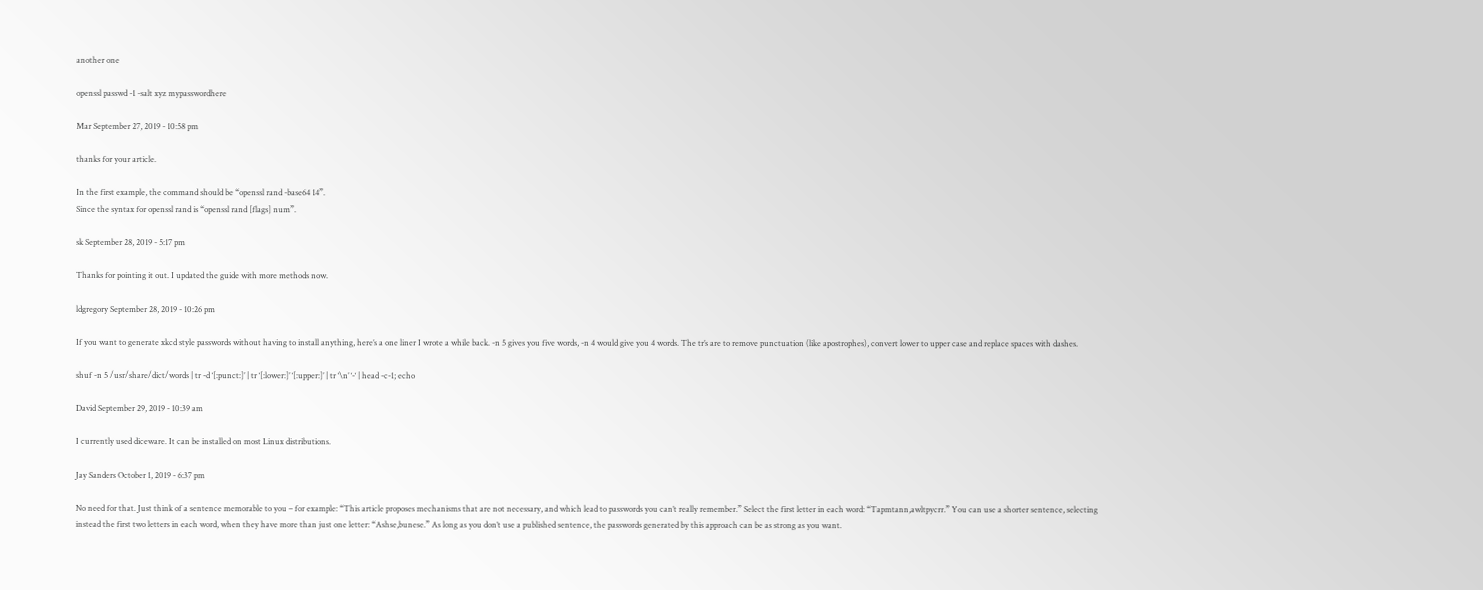another one

openssl passwd -1 -salt xyz mypasswordhere

Mar September 27, 2019 - 10:58 pm

thanks for your article.

In the first example, the command should be “openssl rand -base64 14”.
Since the syntax for openssl rand is “openssl rand [flags] num”.

sk September 28, 2019 - 5:17 pm

Thanks for pointing it out. I updated the guide with more methods now.

ldgregory September 28, 2019 - 10:26 pm

If you want to generate xkcd style passwords without having to install anything, here’s a one liner I wrote a while back. -n 5 gives you five words, -n 4 would give you 4 words. The tr’s are to remove punctuation (like apostrophes), convert lower to upper case and replace spaces with dashes.

shuf -n 5 /usr/share/dict/words | tr -d ‘[:punct:]’ | tr ‘[:lower:]’ ‘[:upper:]’ | tr ‘\n’ ‘-‘ | head -c-1; echo

David September 29, 2019 - 10:39 am

I currently used diceware. It can be installed on most Linux distributions.

Jay Sanders October 1, 2019 - 6:37 pm

No need for that. Just think of a sentence memorable to you – for example: “This article proposes mechanisms that are not necessary, and which lead to passwords you can’t really remember.” Select the first letter in each word: “Tapmtann,awltpycrr.” You can use a shorter sentence, selecting instead the first two letters in each word, when they have more than just one letter: “Ashse,bunese.” As long as you don’t use a published sentence, the passwords generated by this approach can be as strong as you want.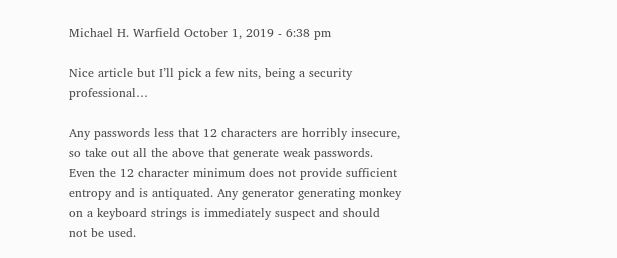Michael H. Warfield October 1, 2019 - 6:38 pm

Nice article but I’ll pick a few nits, being a security professional…

Any passwords less that 12 characters are horribly insecure, so take out all the above that generate weak passwords. Even the 12 character minimum does not provide sufficient entropy and is antiquated. Any generator generating monkey on a keyboard strings is immediately suspect and should not be used.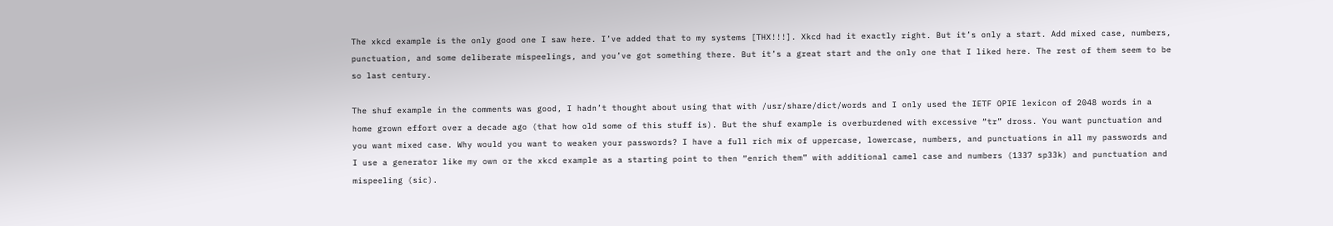The xkcd example is the only good one I saw here. I’ve added that to my systems [THX!!!]. Xkcd had it exactly right. But it’s only a start. Add mixed case, numbers, punctuation, and some deliberate mispeelings, and you’ve got something there. But it’s a great start and the only one that I liked here. The rest of them seem to be so last century.

The shuf example in the comments was good, I hadn’t thought about using that with /usr/share/dict/words and I only used the IETF OPIE lexicon of 2048 words in a home grown effort over a decade ago (that how old some of this stuff is). But the shuf example is overburdened with excessive “tr” dross. You want punctuation and you want mixed case. Why would you want to weaken your passwords? I have a full rich mix of uppercase, lowercase, numbers, and punctuations in all my passwords and I use a generator like my own or the xkcd example as a starting point to then “enrich them” with additional camel case and numbers (1337 sp33k) and punctuation and mispeeling (sic).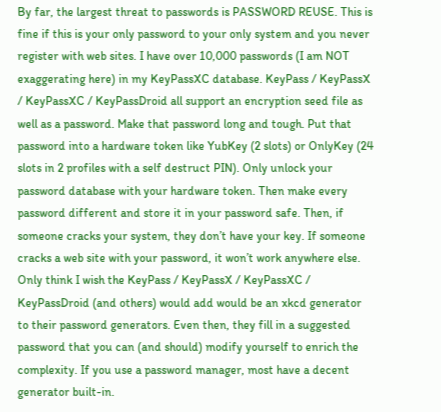By far, the largest threat to passwords is PASSWORD REUSE. This is fine if this is your only password to your only system and you never register with web sites. I have over 10,000 passwords (I am NOT exaggerating here) in my KeyPassXC database. KeyPass / KeyPassX / KeyPassXC / KeyPassDroid all support an encryption seed file as well as a password. Make that password long and tough. Put that password into a hardware token like YubKey (2 slots) or OnlyKey (24 slots in 2 profiles with a self destruct PIN). Only unlock your password database with your hardware token. Then make every password different and store it in your password safe. Then, if someone cracks your system, they don’t have your key. If someone cracks a web site with your password, it won’t work anywhere else. Only think I wish the KeyPass / KeyPassX / KeyPassXC / KeyPassDroid (and others) would add would be an xkcd generator to their password generators. Even then, they fill in a suggested password that you can (and should) modify yourself to enrich the complexity. If you use a password manager, most have a decent generator built-in.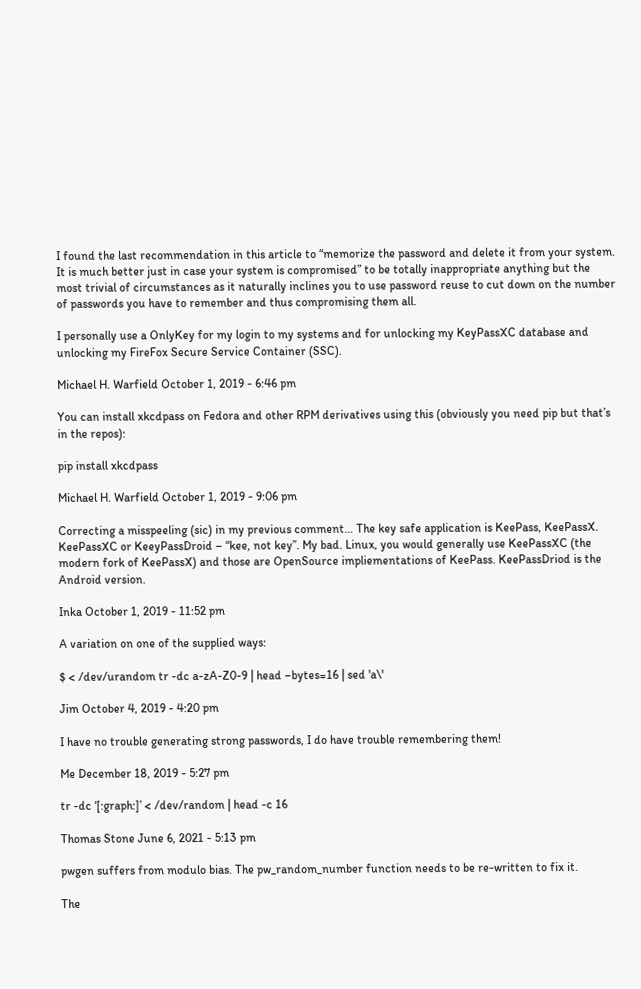I found the last recommendation in this article to “memorize the password and delete it from your system. It is much better just in case your system is compromised” to be totally inappropriate anything but the most trivial of circumstances as it naturally inclines you to use password reuse to cut down on the number of passwords you have to remember and thus compromising them all.

I personally use a OnlyKey for my login to my systems and for unlocking my KeyPassXC database and unlocking my FireFox Secure Service Container (SSC).

Michael H. Warfield October 1, 2019 - 6:46 pm

You can install xkcdpass on Fedora and other RPM derivatives using this (obviously you need pip but that’s in the repos):

pip install xkcdpass

Michael H. Warfield October 1, 2019 - 9:06 pm

Correcting a misspeeling (sic) in my previous comment… The key safe application is KeePass, KeePassX. KeePassXC or KeeyPassDroid – “kee, not key”. My bad. Linux, you would generally use KeePassXC (the modern fork of KeePassX) and those are OpenSource impliementations of KeePass. KeePassDriod is the Android version.

Inka October 1, 2019 - 11:52 pm

A variation on one of the supplied ways:

$ < /dev/urandom tr -dc a-zA-Z0-9 | head –bytes=16 | sed 'a\'

Jim October 4, 2019 - 4:20 pm

I have no trouble generating strong passwords, I do have trouble remembering them!

Me December 18, 2019 - 5:27 pm

tr -dc ‘[:graph:]’ < /dev/random | head -c 16

Thomas Stone June 6, 2021 - 5:13 pm

pwgen suffers from modulo bias. The pw_random_number function needs to be re-written to fix it.

The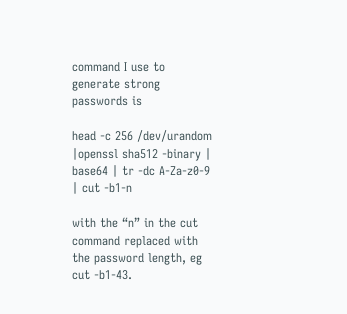command I use to generate strong passwords is

head -c 256 /dev/urandom |openssl sha512 -binary | base64 | tr -dc A-Za-z0-9 | cut -b1-n

with the “n” in the cut command replaced with the password length, eg cut -b1-43.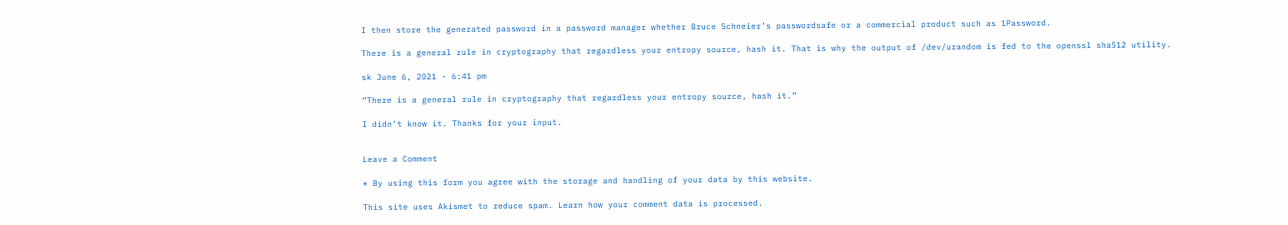I then store the generated password in a password manager whether Bruce Schneier’s passwordsafe or a commercial product such as 1Password.

There is a general rule in cryptography that regardless your entropy source, hash it. That is why the output of /dev/urandom is fed to the openssl sha512 utility.

sk June 6, 2021 - 6:41 pm

“There is a general rule in cryptography that regardless your entropy source, hash it.”

I didn’t know it. Thanks for your input.


Leave a Comment

* By using this form you agree with the storage and handling of your data by this website.

This site uses Akismet to reduce spam. Learn how your comment data is processed.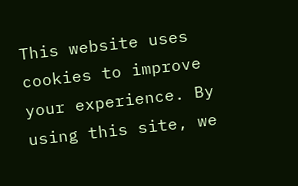This website uses cookies to improve your experience. By using this site, we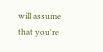will assume that you're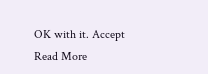OK with it. Accept Read More